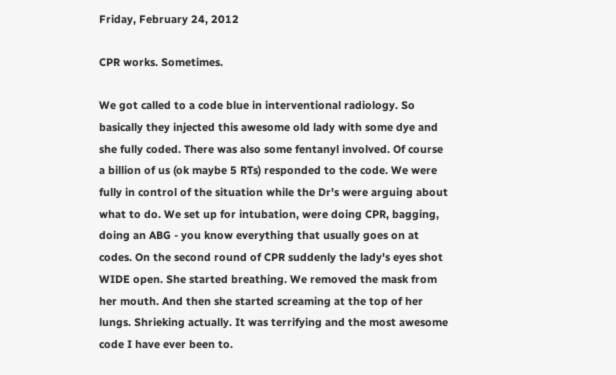Friday, February 24, 2012

CPR works. Sometimes.

We got called to a code blue in interventional radiology. So basically they injected this awesome old lady with some dye and she fully coded. There was also some fentanyl involved. Of course a billion of us (ok maybe 5 RTs) responded to the code. We were fully in control of the situation while the Dr's were arguing about what to do. We set up for intubation, were doing CPR, bagging, doing an ABG - you know everything that usually goes on at codes. On the second round of CPR suddenly the lady's eyes shot WIDE open. She started breathing. We removed the mask from her mouth. And then she started screaming at the top of her lungs. Shrieking actually. It was terrifying and the most awesome code I have ever been to.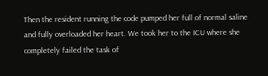Then the resident running the code pumped her full of normal saline and fully overloaded her heart. We took her to the ICU where she completely failed the task of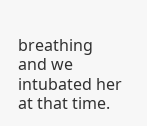breathing and we intubated her at that time.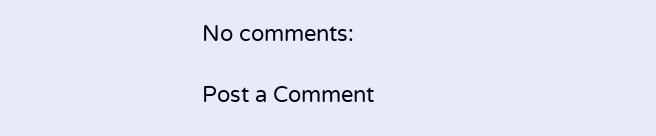No comments:

Post a Comment